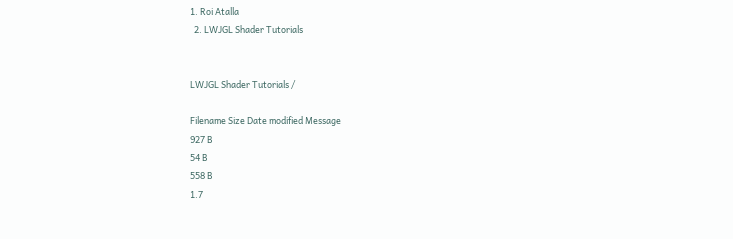1. Roi Atalla
  2. LWJGL Shader Tutorials


LWJGL Shader Tutorials /

Filename Size Date modified Message
927 B
54 B
558 B
1.7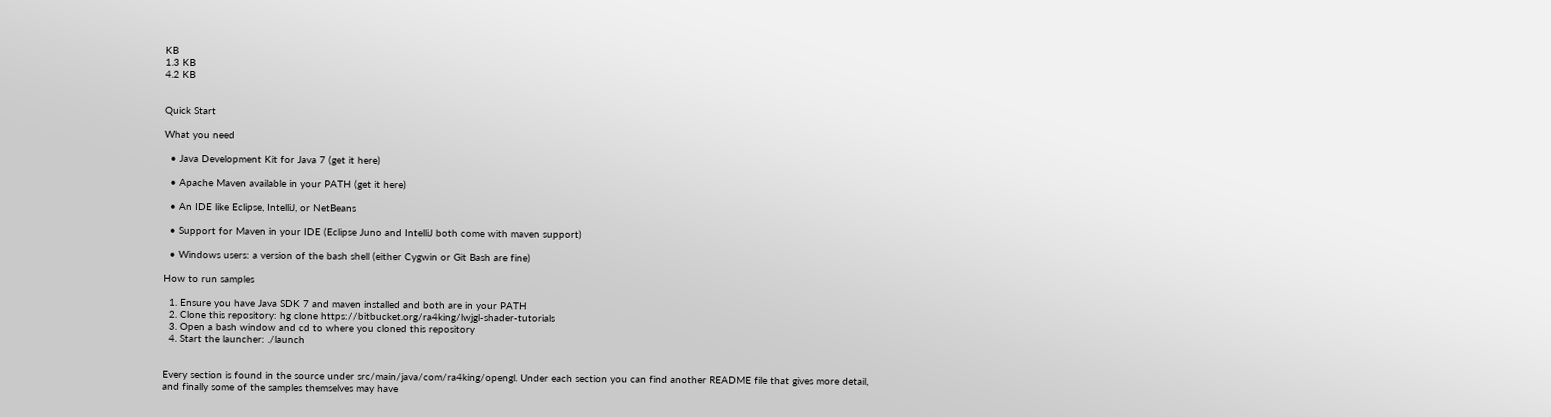KB
1.3 KB
4.2 KB


Quick Start

What you need

  • Java Development Kit for Java 7 (get it here)

  • Apache Maven available in your PATH (get it here)

  • An IDE like Eclipse, IntelliJ, or NetBeans

  • Support for Maven in your IDE (Eclipse Juno and IntelliJ both come with maven support)

  • Windows users: a version of the bash shell (either Cygwin or Git Bash are fine)

How to run samples

  1. Ensure you have Java SDK 7 and maven installed and both are in your PATH
  2. Clone this repository: hg clone https://bitbucket.org/ra4king/lwjgl-shader-tutorials
  3. Open a bash window and cd to where you cloned this repository
  4. Start the launcher: ./launch


Every section is found in the source under src/main/java/com/ra4king/opengl. Under each section you can find another README file that gives more detail, and finally some of the samples themselves may have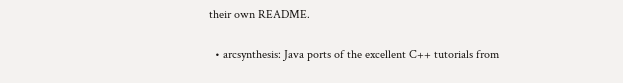their own README.

  • arcsynthesis: Java ports of the excellent C++ tutorials from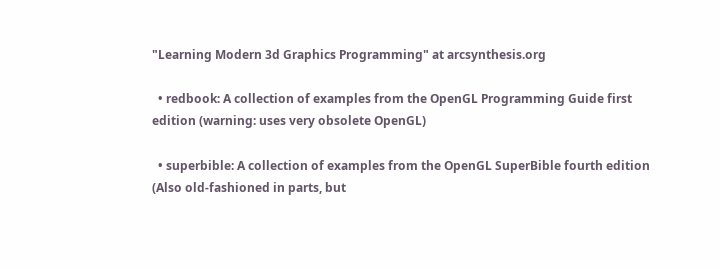"Learning Modern 3d Graphics Programming" at arcsynthesis.org

  • redbook: A collection of examples from the OpenGL Programming Guide first edition (warning: uses very obsolete OpenGL)

  • superbible: A collection of examples from the OpenGL SuperBible fourth edition (Also old-fashioned in parts, but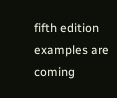fifth edition examples are coming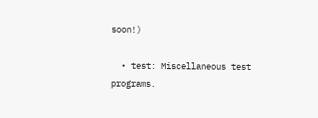soon!)

  • test: Miscellaneous test programs.